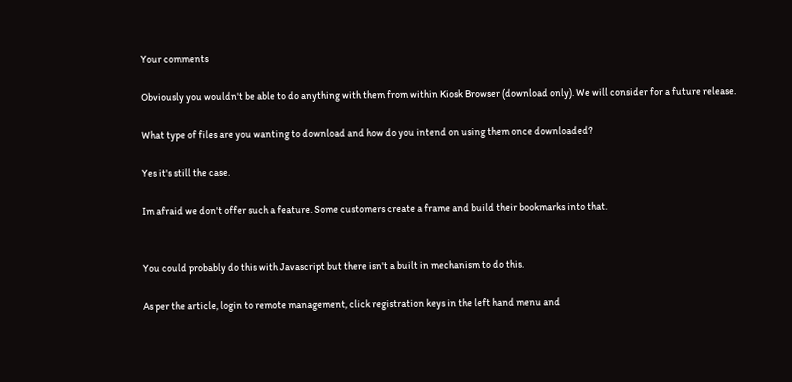Your comments

Obviously you wouldn't be able to do anything with them from within Kiosk Browser (download only). We will consider for a future release.

What type of files are you wanting to download and how do you intend on using them once downloaded?

Yes it's still the case.

Im afraid we don't offer such a feature. Some customers create a frame and build their bookmarks into that.


You could probably do this with Javascript but there isn't a built in mechanism to do this.

As per the article, login to remote management, click registration keys in the left hand menu and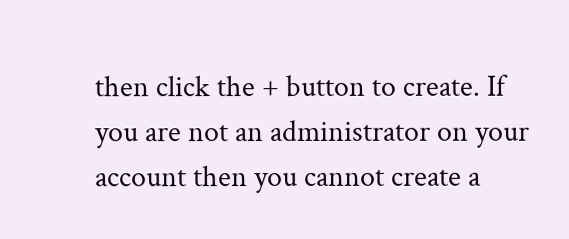then click the + button to create. If you are not an administrator on your account then you cannot create a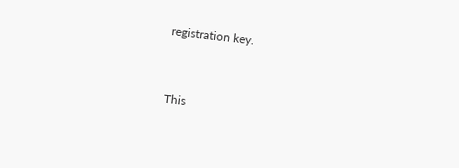registration key.


This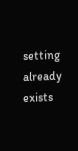setting already exists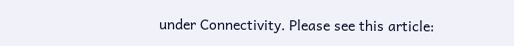under Connectivity. Please see this article: